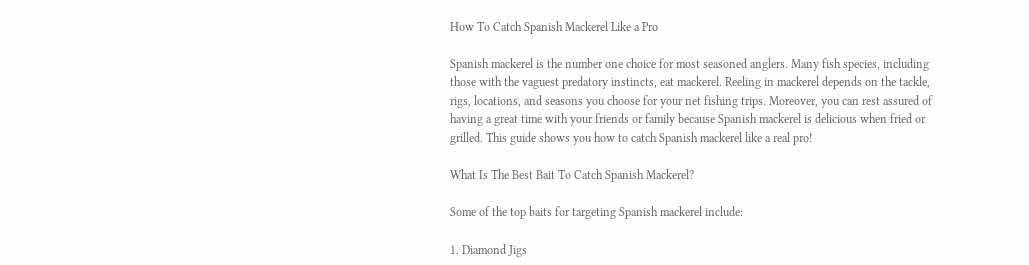How To Catch Spanish Mackerel Like a Pro

Spanish mackerel is the number one choice for most seasoned anglers. Many fish species, including those with the vaguest predatory instincts, eat mackerel. Reeling in mackerel depends on the tackle, rigs, locations, and seasons you choose for your net fishing trips. Moreover, you can rest assured of having a great time with your friends or family because Spanish mackerel is delicious when fried or grilled. This guide shows you how to catch Spanish mackerel like a real pro!

What Is The Best Bait To Catch Spanish Mackerel?

Some of the top baits for targeting Spanish mackerel include:

1. Diamond Jigs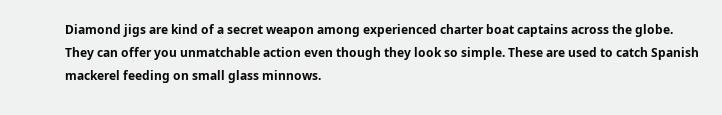Diamond jigs are kind of a secret weapon among experienced charter boat captains across the globe. They can offer you unmatchable action even though they look so simple. These are used to catch Spanish mackerel feeding on small glass minnows.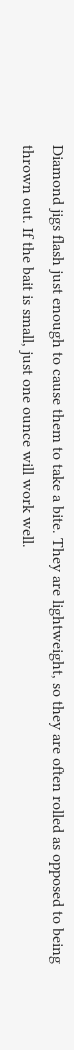Diamond jigs flash just enough to cause them to take a bite. They are lightweight, so they are often rolled as opposed to being thrown out. If the bait is small, just one ounce will work well.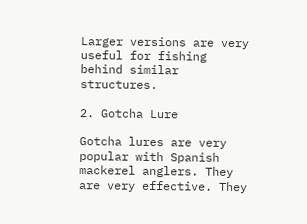Larger versions are very useful for fishing behind similar structures.

2. Gotcha Lure

Gotcha lures are very popular with Spanish mackerel anglers. They are very effective. They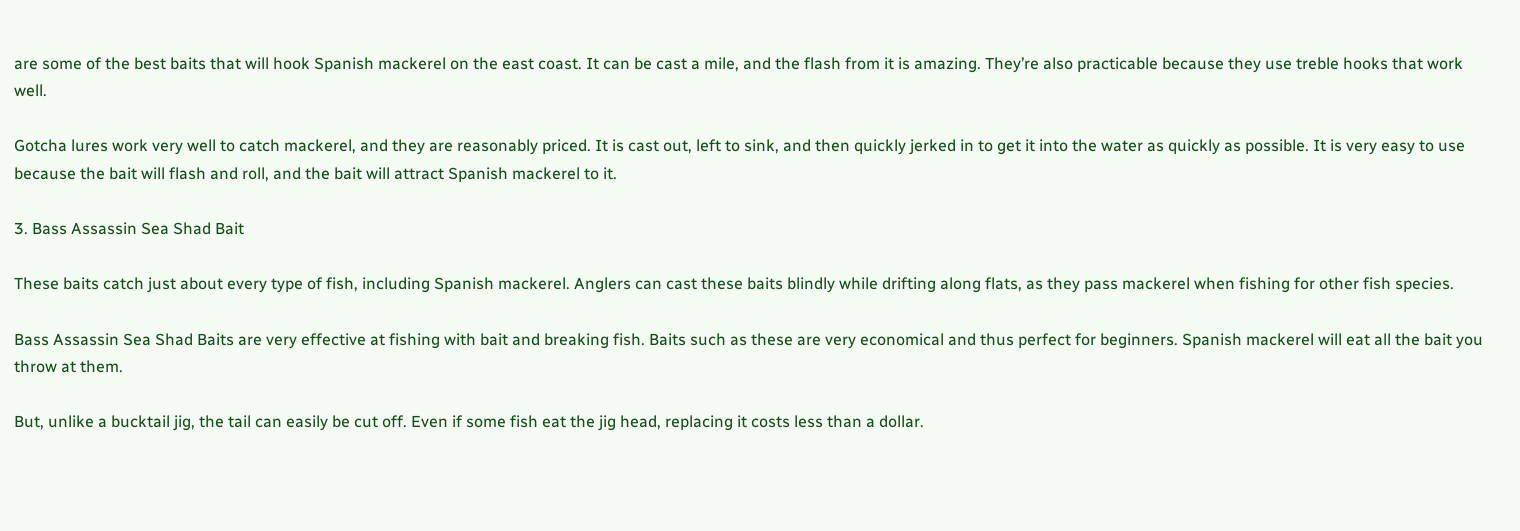are some of the best baits that will hook Spanish mackerel on the east coast. It can be cast a mile, and the flash from it is amazing. They’re also practicable because they use treble hooks that work well.

Gotcha lures work very well to catch mackerel, and they are reasonably priced. It is cast out, left to sink, and then quickly jerked in to get it into the water as quickly as possible. It is very easy to use because the bait will flash and roll, and the bait will attract Spanish mackerel to it.

3. Bass Assassin Sea Shad Bait

These baits catch just about every type of fish, including Spanish mackerel. Anglers can cast these baits blindly while drifting along flats, as they pass mackerel when fishing for other fish species.

Bass Assassin Sea Shad Baits are very effective at fishing with bait and breaking fish. Baits such as these are very economical and thus perfect for beginners. Spanish mackerel will eat all the bait you throw at them.

But, unlike a bucktail jig, the tail can easily be cut off. Even if some fish eat the jig head, replacing it costs less than a dollar.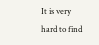It is very hard to find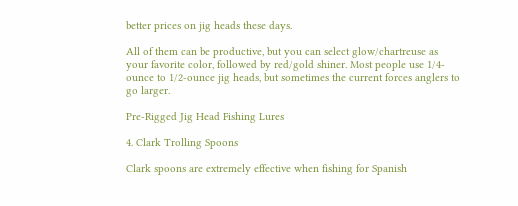better prices on jig heads these days.

All of them can be productive, but you can select glow/chartreuse as your favorite color, followed by red/gold shiner. Most people use 1/4-ounce to 1/2-ounce jig heads, but sometimes the current forces anglers to go larger.

Pre-Rigged Jig Head Fishing Lures

4. Clark Trolling Spoons

Clark spoons are extremely effective when fishing for Spanish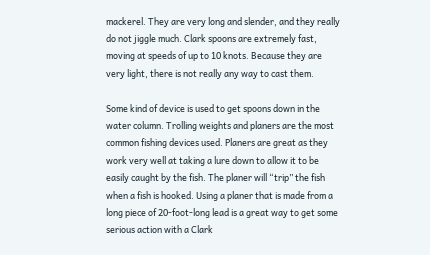mackerel. They are very long and slender, and they really do not jiggle much. Clark spoons are extremely fast, moving at speeds of up to 10 knots. Because they are very light, there is not really any way to cast them.

Some kind of device is used to get spoons down in the water column. Trolling weights and planers are the most common fishing devices used. Planers are great as they work very well at taking a lure down to allow it to be easily caught by the fish. The planer will “trip” the fish when a fish is hooked. Using a planer that is made from a long piece of 20-foot-long lead is a great way to get some serious action with a Clark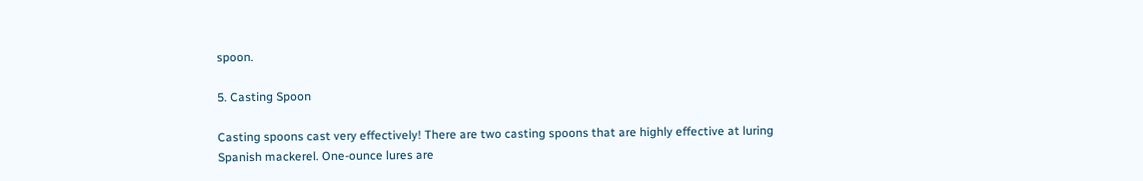spoon.

5. Casting Spoon

Casting spoons cast very effectively! There are two casting spoons that are highly effective at luring Spanish mackerel. One-ounce lures are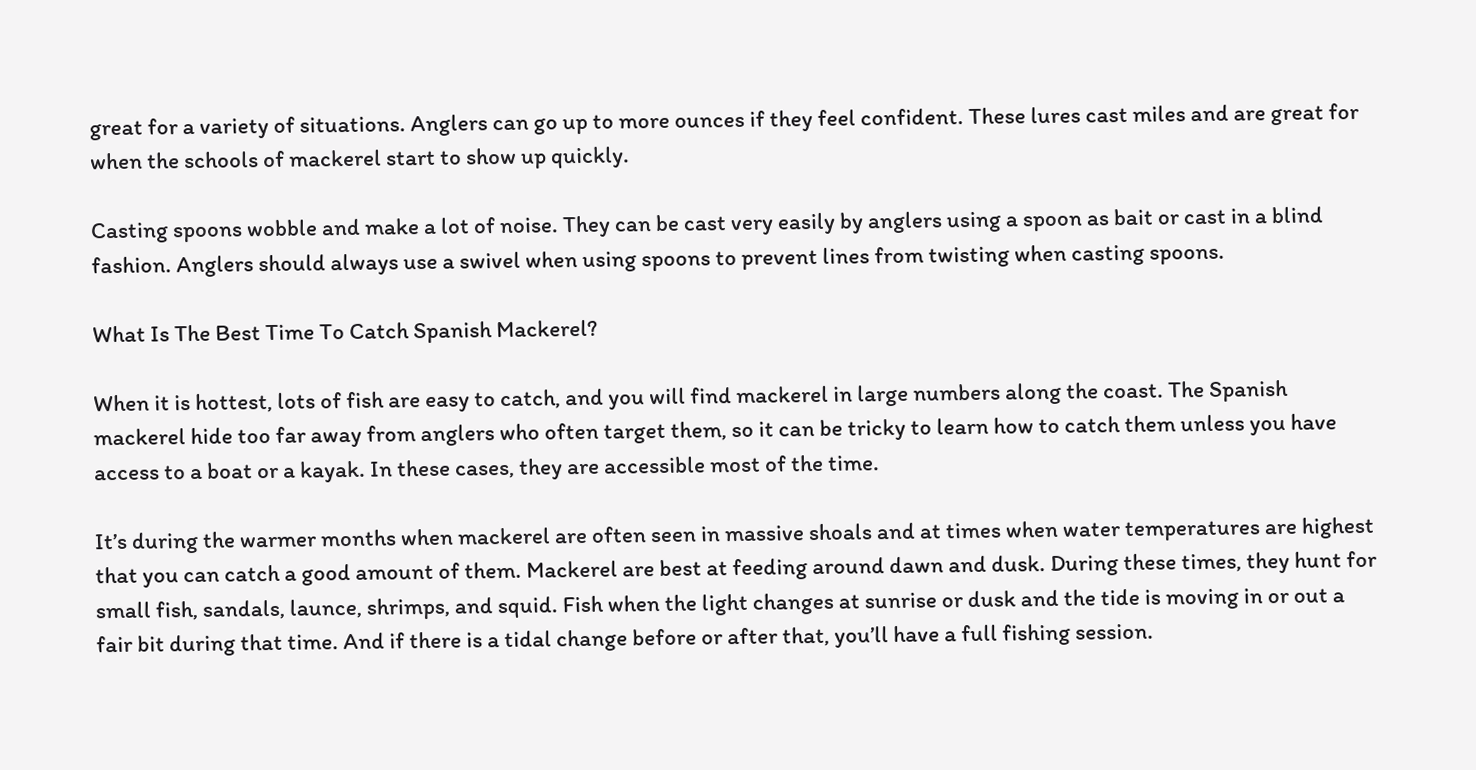great for a variety of situations. Anglers can go up to more ounces if they feel confident. These lures cast miles and are great for when the schools of mackerel start to show up quickly.

Casting spoons wobble and make a lot of noise. They can be cast very easily by anglers using a spoon as bait or cast in a blind fashion. Anglers should always use a swivel when using spoons to prevent lines from twisting when casting spoons.

What Is The Best Time To Catch Spanish Mackerel?

When it is hottest, lots of fish are easy to catch, and you will find mackerel in large numbers along the coast. The Spanish mackerel hide too far away from anglers who often target them, so it can be tricky to learn how to catch them unless you have access to a boat or a kayak. In these cases, they are accessible most of the time.

It’s during the warmer months when mackerel are often seen in massive shoals and at times when water temperatures are highest that you can catch a good amount of them. Mackerel are best at feeding around dawn and dusk. During these times, they hunt for small fish, sandals, launce, shrimps, and squid. Fish when the light changes at sunrise or dusk and the tide is moving in or out a fair bit during that time. And if there is a tidal change before or after that, you’ll have a full fishing session.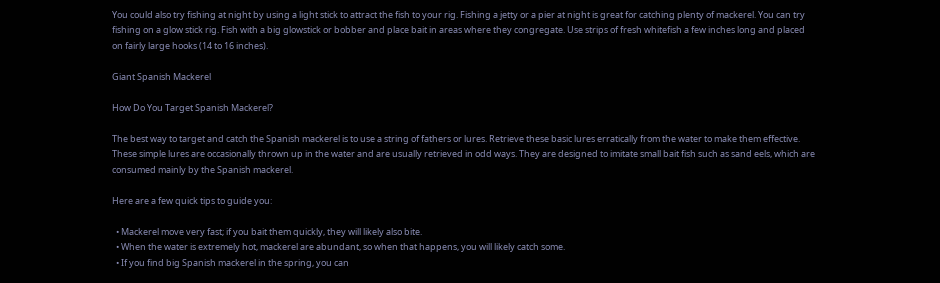You could also try fishing at night by using a light stick to attract the fish to your rig. Fishing a jetty or a pier at night is great for catching plenty of mackerel. You can try fishing on a glow stick rig. Fish with a big glowstick or bobber and place bait in areas where they congregate. Use strips of fresh whitefish a few inches long and placed on fairly large hooks (14 to 16 inches).

Giant Spanish Mackerel

How Do You Target Spanish Mackerel?

The best way to target and catch the Spanish mackerel is to use a string of fathers or lures. Retrieve these basic lures erratically from the water to make them effective. These simple lures are occasionally thrown up in the water and are usually retrieved in odd ways. They are designed to imitate small bait fish such as sand eels, which are consumed mainly by the Spanish mackerel.

Here are a few quick tips to guide you:

  • Mackerel move very fast; if you bait them quickly, they will likely also bite.
  • When the water is extremely hot, mackerel are abundant, so when that happens, you will likely catch some.
  • If you find big Spanish mackerel in the spring, you can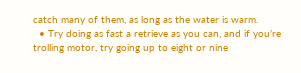catch many of them, as long as the water is warm.
  • Try doing as fast a retrieve as you can, and if you’re trolling motor, try going up to eight or nine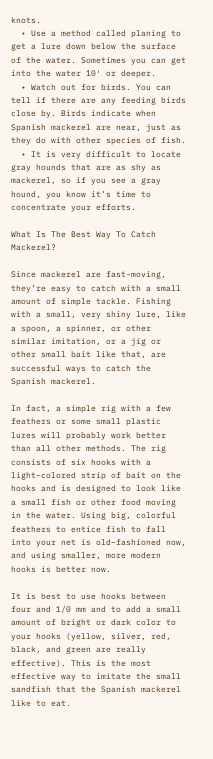knots.
  • Use a method called planing to get a lure down below the surface of the water. Sometimes you can get into the water 10′ or deeper.
  • Watch out for birds. You can tell if there are any feeding birds close by. Birds indicate when Spanish mackerel are near, just as they do with other species of fish.
  • It is very difficult to locate gray hounds that are as shy as mackerel, so if you see a gray hound, you know it’s time to concentrate your efforts.

What Is The Best Way To Catch Mackerel?

Since mackerel are fast-moving, they’re easy to catch with a small amount of simple tackle. Fishing with a small, very shiny lure, like a spoon, a spinner, or other similar imitation, or a jig or other small bait like that, are successful ways to catch the Spanish mackerel.

In fact, a simple rig with a few feathers or some small plastic lures will probably work better than all other methods. The rig consists of six hooks with a light–colored strip of bait on the hooks and is designed to look like a small fish or other food moving in the water. Using big, colorful feathers to entice fish to fall into your net is old–fashioned now, and using smaller, more modern hooks is better now.

It is best to use hooks between four and 1/0 mm and to add a small amount of bright or dark color to your hooks (yellow, silver, red, black, and green are really effective). This is the most effective way to imitate the small sandfish that the Spanish mackerel like to eat.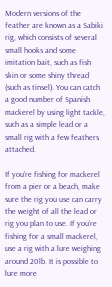Modern versions of the feather are known as a Sabiki rig, which consists of several small hooks and some imitation bait, such as fish skin or some shiny thread (such as tinsel). You can catch a good number of Spanish mackerel by using light tackle, such as a simple lead or a small rig with a few feathers attached.

If you’re fishing for mackerel from a pier or a beach, make sure the rig you use can carry the weight of all the lead or rig you plan to use. If you’re fishing for a small mackerel, use a rig with a lure weighing around 20lb. It is possible to lure more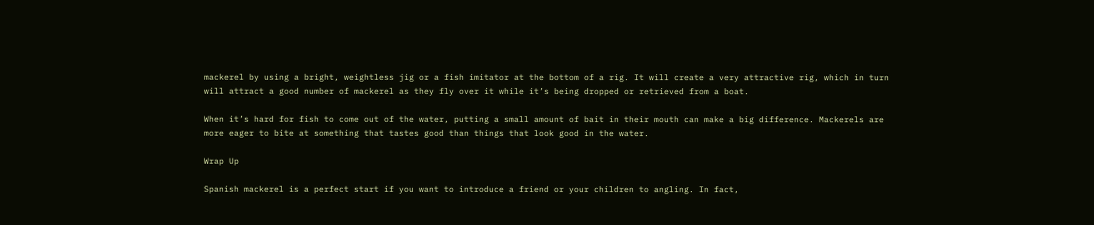mackerel by using a bright, weightless jig or a fish imitator at the bottom of a rig. It will create a very attractive rig, which in turn will attract a good number of mackerel as they fly over it while it’s being dropped or retrieved from a boat.

When it’s hard for fish to come out of the water, putting a small amount of bait in their mouth can make a big difference. Mackerels are more eager to bite at something that tastes good than things that look good in the water.

Wrap Up

Spanish mackerel is a perfect start if you want to introduce a friend or your children to angling. In fact,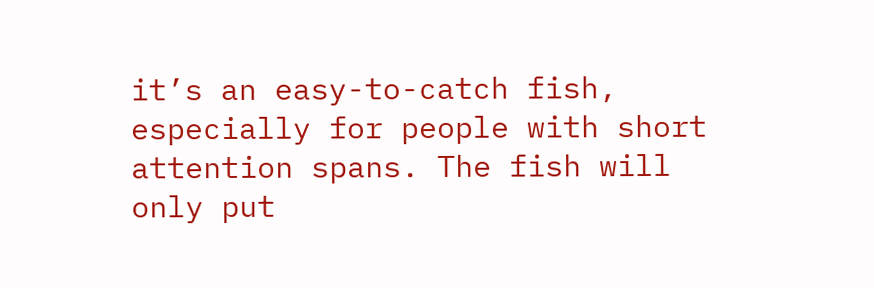it’s an easy-to-catch fish, especially for people with short attention spans. The fish will only put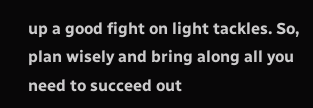up a good fight on light tackles. So, plan wisely and bring along all you need to succeed out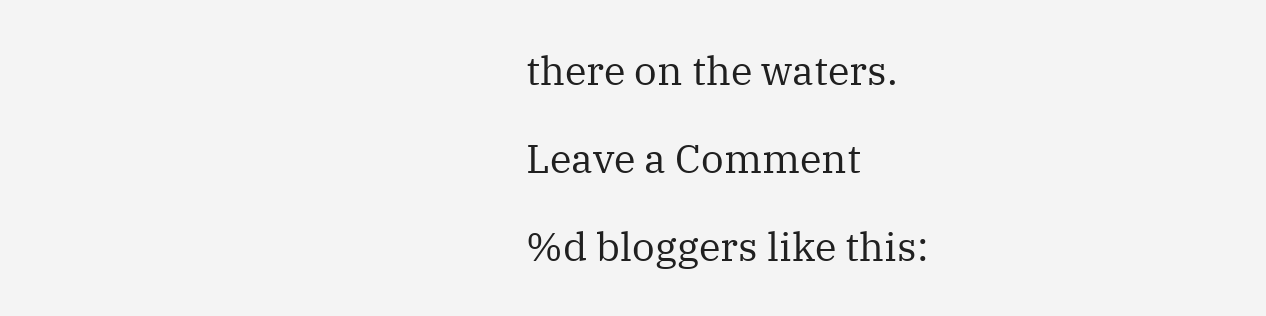there on the waters.

Leave a Comment

%d bloggers like this: